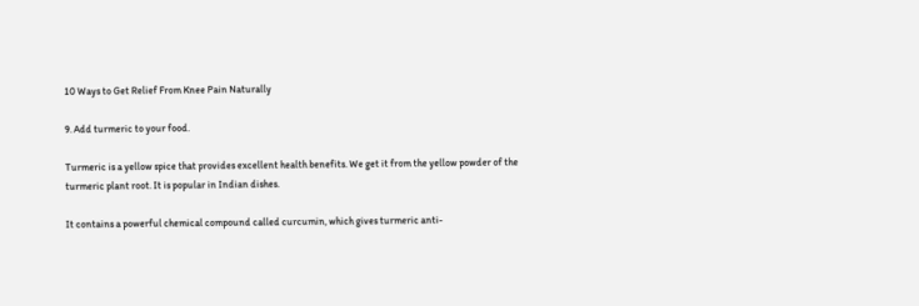10 Ways to Get Relief From Knee Pain Naturally

9. Add turmeric to your food.

Turmeric is a yellow spice that provides excellent health benefits. We get it from the yellow powder of the turmeric plant root. It is popular in Indian dishes.

It contains a powerful chemical compound called curcumin, which gives turmeric anti-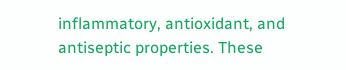inflammatory, antioxidant, and antiseptic properties. These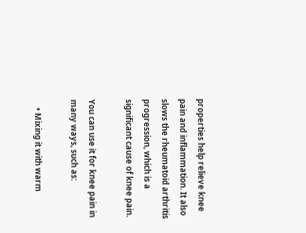properties help relieve knee pain and inflammation. It also slows the rheumatoid arthritis progression, which is a significant cause of knee pain.

You can use it for knee pain in many ways, such as:

    • Mixing it with warm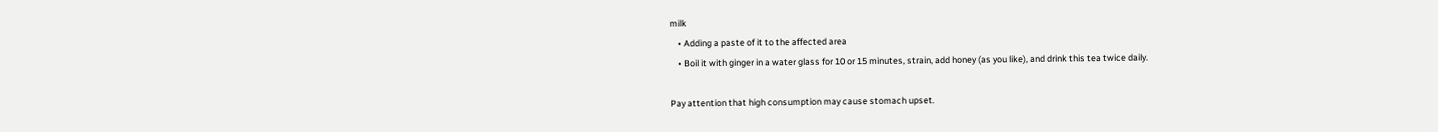milk
    • Adding a paste of it to the affected area
    • Boil it with ginger in a water glass for 10 or 15 minutes, strain, add honey (as you like), and drink this tea twice daily.

Pay attention that high consumption may cause stomach upset.